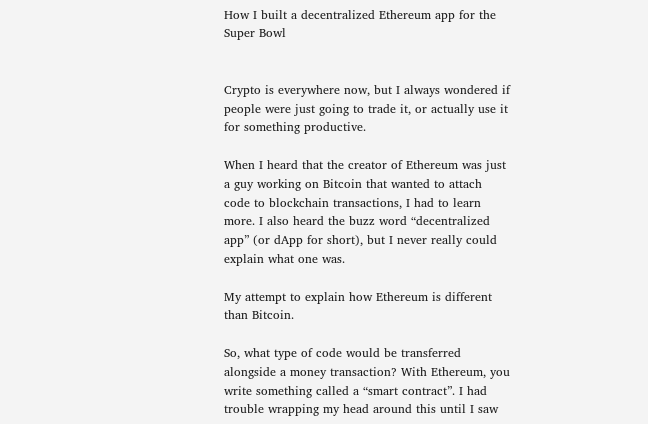How I built a decentralized Ethereum app for the Super Bowl


Crypto is everywhere now, but I always wondered if people were just going to trade it, or actually use it for something productive.

When I heard that the creator of Ethereum was just a guy working on Bitcoin that wanted to attach code to blockchain transactions, I had to learn more. I also heard the buzz word “decentralized app” (or dApp for short), but I never really could explain what one was.

My attempt to explain how Ethereum is different than Bitcoin.

So, what type of code would be transferred alongside a money transaction? With Ethereum, you write something called a “smart contract”. I had trouble wrapping my head around this until I saw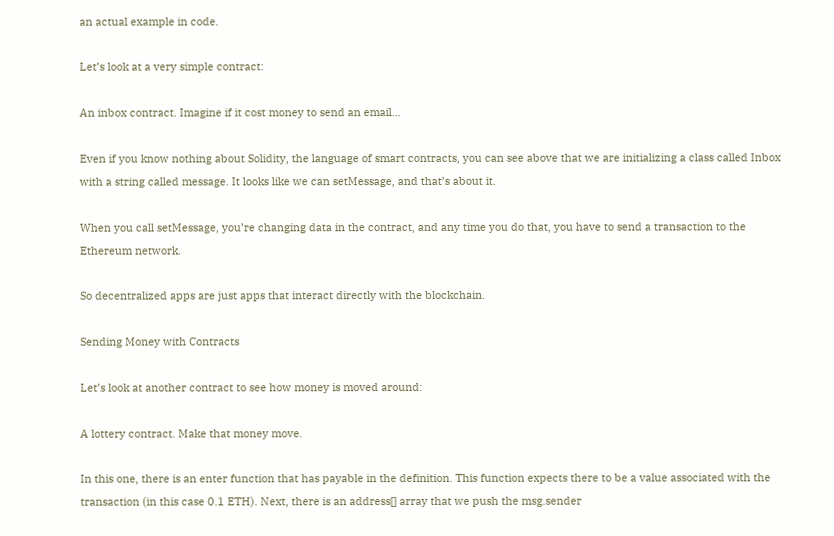an actual example in code.

Let’s look at a very simple contract:

An inbox contract. Imagine if it cost money to send an email…

Even if you know nothing about Solidity, the language of smart contracts, you can see above that we are initializing a class called Inbox with a string called message. It looks like we can setMessage, and that’s about it.

When you call setMessage, you’re changing data in the contract, and any time you do that, you have to send a transaction to the Ethereum network.

So decentralized apps are just apps that interact directly with the blockchain.

Sending Money with Contracts

Let’s look at another contract to see how money is moved around:

A lottery contract. Make that money move.

In this one, there is an enter function that has payable in the definition. This function expects there to be a value associated with the transaction (in this case 0.1 ETH). Next, there is an address[] array that we push the msg.sender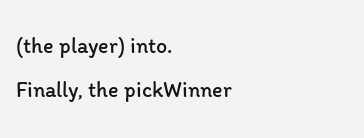(the player) into. Finally, the pickWinner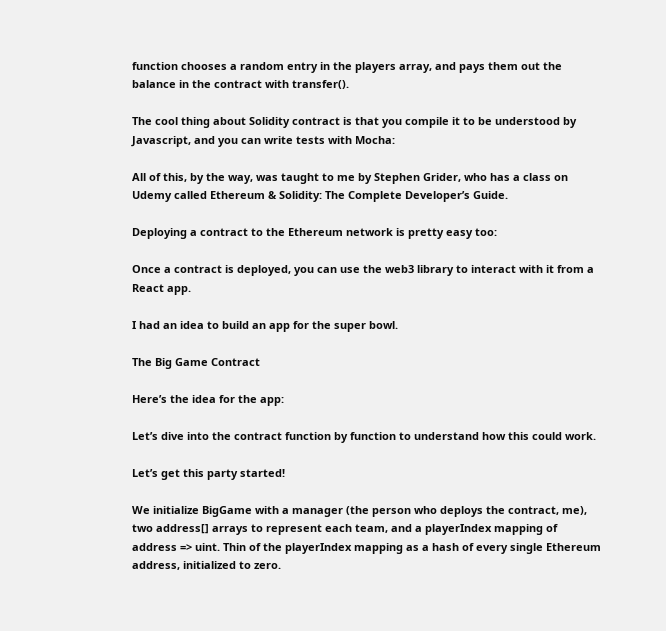function chooses a random entry in the players array, and pays them out the balance in the contract with transfer().

The cool thing about Solidity contract is that you compile it to be understood by Javascript, and you can write tests with Mocha:

All of this, by the way, was taught to me by Stephen Grider, who has a class on Udemy called Ethereum & Solidity: The Complete Developer’s Guide.

Deploying a contract to the Ethereum network is pretty easy too:

Once a contract is deployed, you can use the web3 library to interact with it from a React app.

I had an idea to build an app for the super bowl.

The Big Game Contract

Here’s the idea for the app:

Let’s dive into the contract function by function to understand how this could work.

Let’s get this party started!

We initialize BigGame with a manager (the person who deploys the contract, me), two address[] arrays to represent each team, and a playerIndex mapping of address => uint. Thin of the playerIndex mapping as a hash of every single Ethereum address, initialized to zero.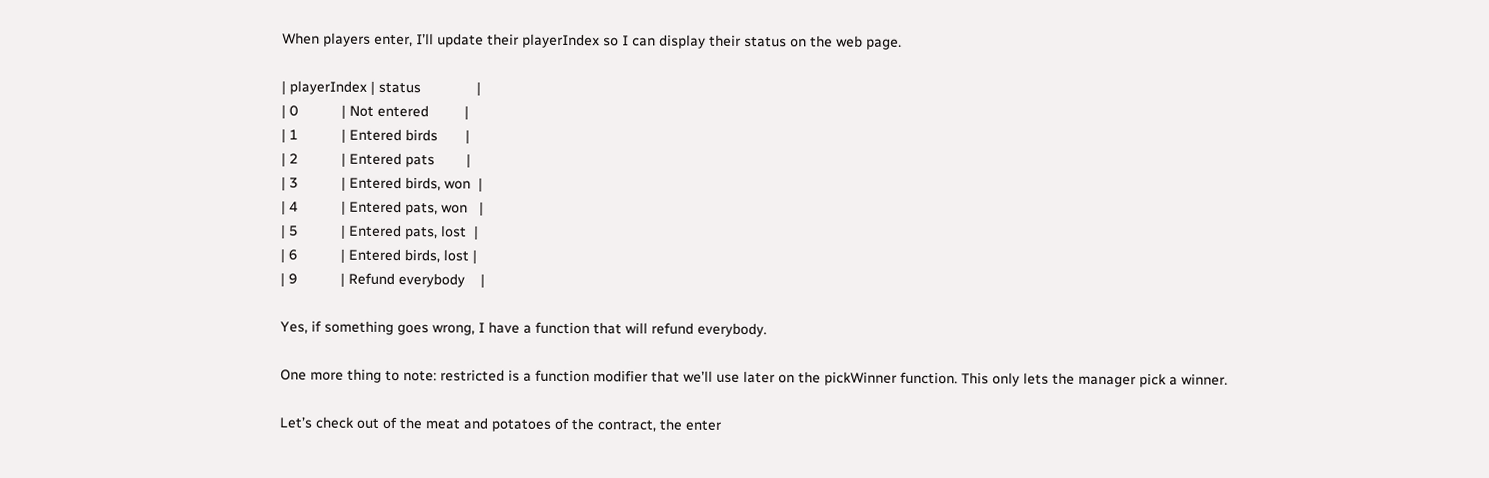When players enter, I’ll update their playerIndex so I can display their status on the web page.

| playerIndex | status              |
| 0           | Not entered         |
| 1           | Entered birds       |
| 2           | Entered pats        |
| 3           | Entered birds, won  |
| 4           | Entered pats, won   |
| 5           | Entered pats, lost  |
| 6           | Entered birds, lost |
| 9           | Refund everybody    |

Yes, if something goes wrong, I have a function that will refund everybody.

One more thing to note: restricted is a function modifier that we’ll use later on the pickWinner function. This only lets the manager pick a winner.

Let’s check out of the meat and potatoes of the contract, the enter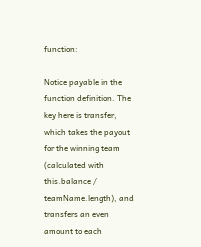function:

Notice payable in the function definition. The key here is transfer, which takes the payout for the winning team (calculated with this.balance / teamName.length), and transfers an even amount to each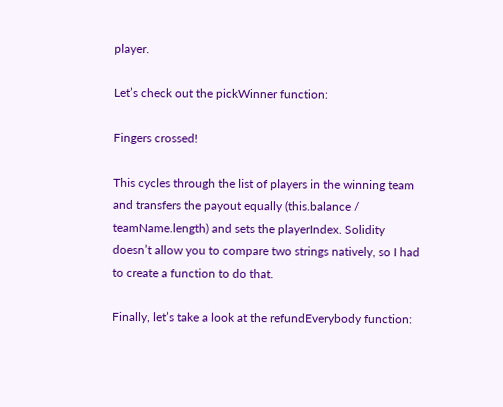player.

Let’s check out the pickWinner function:

Fingers crossed!

This cycles through the list of players in the winning team and transfers the payout equally (this.balance / teamName.length) and sets the playerIndex. Solidity doesn’t allow you to compare two strings natively, so I had to create a function to do that.

Finally, let’s take a look at the refundEverybody function: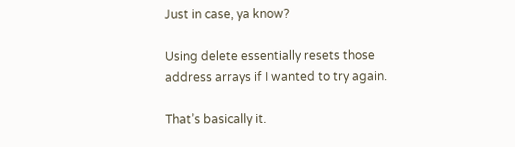Just in case, ya know?

Using delete essentially resets those address arrays if I wanted to try again.

That’s basically it.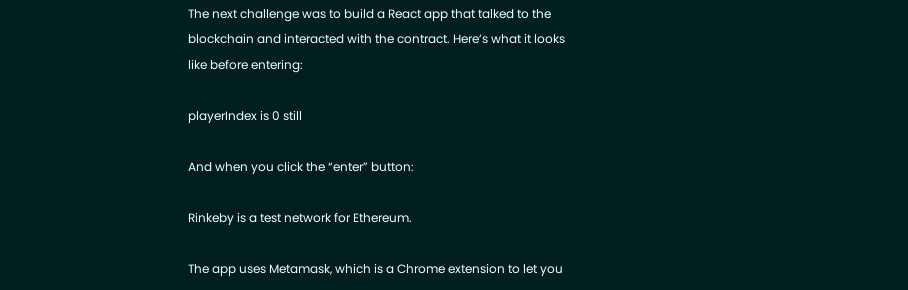The next challenge was to build a React app that talked to the blockchain and interacted with the contract. Here’s what it looks like before entering:

playerIndex is 0 still

And when you click the “enter” button:

Rinkeby is a test network for Ethereum.

The app uses Metamask, which is a Chrome extension to let you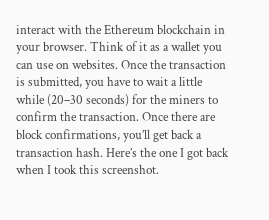interact with the Ethereum blockchain in your browser. Think of it as a wallet you can use on websites. Once the transaction is submitted, you have to wait a little while (20–30 seconds) for the miners to confirm the transaction. Once there are block confirmations, you’ll get back a transaction hash. Here’s the one I got back when I took this screenshot.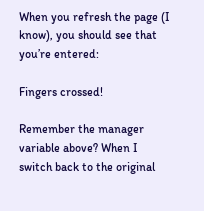When you refresh the page (I know), you should see that you’re entered:

Fingers crossed!

Remember the manager variable above? When I switch back to the original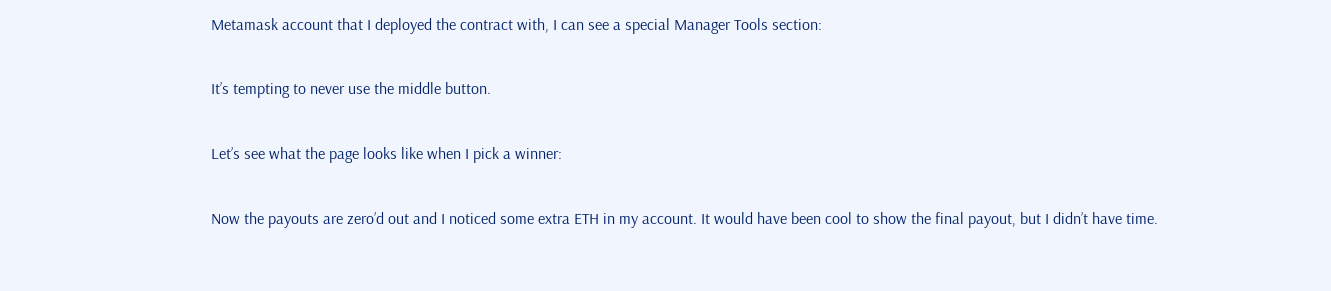Metamask account that I deployed the contract with, I can see a special Manager Tools section:

It’s tempting to never use the middle button.

Let’s see what the page looks like when I pick a winner:

Now the payouts are zero’d out and I noticed some extra ETH in my account. It would have been cool to show the final payout, but I didn’t have time.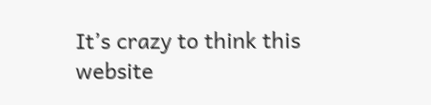It’s crazy to think this website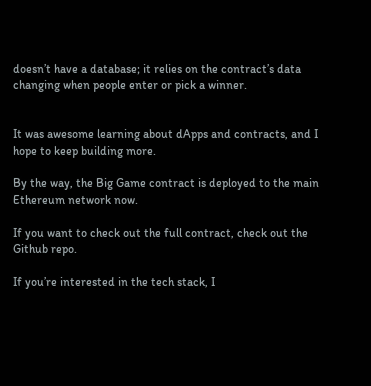doesn’t have a database; it relies on the contract’s data changing when people enter or pick a winner.


It was awesome learning about dApps and contracts, and I hope to keep building more.

By the way, the Big Game contract is deployed to the main Ethereum network now.

If you want to check out the full contract, check out the Github repo.

If you’re interested in the tech stack, I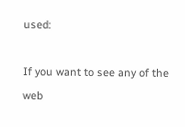used:

If you want to see any of the web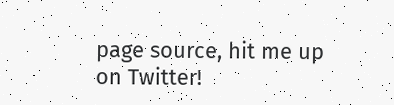page source, hit me up on Twitter!